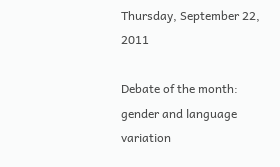Thursday, September 22, 2011

Debate of the month: gender and language variation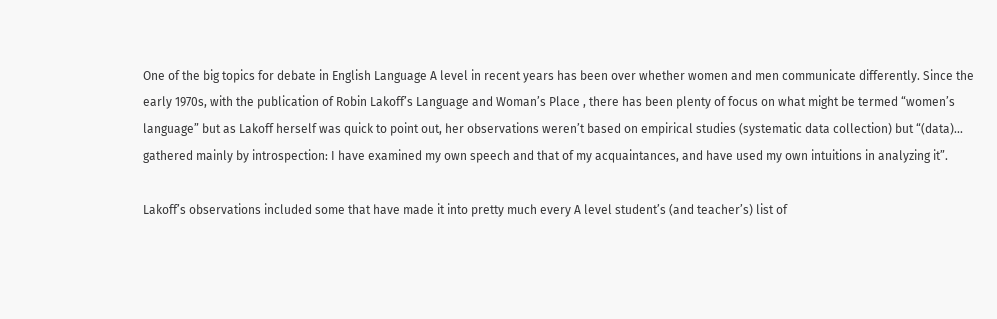One of the big topics for debate in English Language A level in recent years has been over whether women and men communicate differently. Since the early 1970s, with the publication of Robin Lakoff’s Language and Woman’s Place , there has been plenty of focus on what might be termed “women’s language” but as Lakoff herself was quick to point out, her observations weren’t based on empirical studies (systematic data collection) but “(data)... gathered mainly by introspection: I have examined my own speech and that of my acquaintances, and have used my own intuitions in analyzing it”.

Lakoff’s observations included some that have made it into pretty much every A level student’s (and teacher’s) list of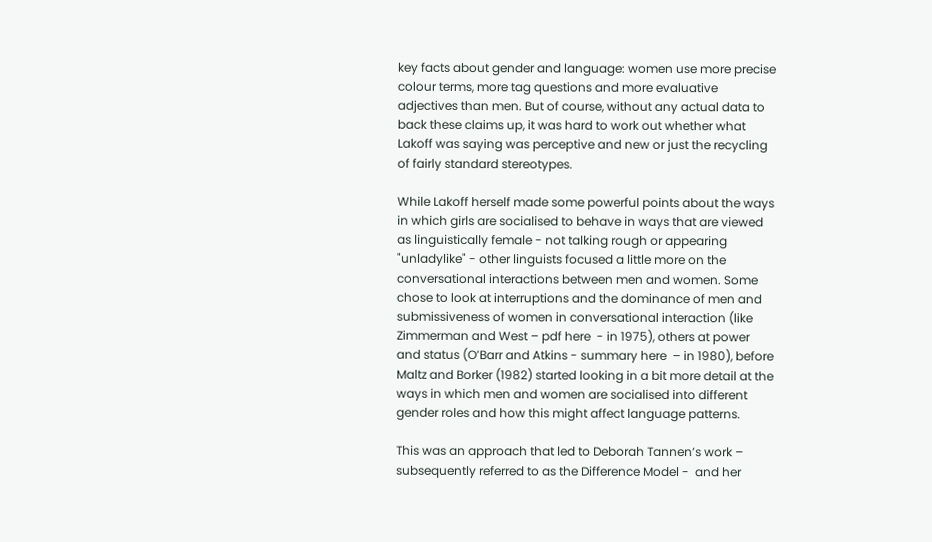key facts about gender and language: women use more precise colour terms, more tag questions and more evaluative adjectives than men. But of course, without any actual data to back these claims up, it was hard to work out whether what Lakoff was saying was perceptive and new or just the recycling of fairly standard stereotypes.

While Lakoff herself made some powerful points about the ways in which girls are socialised to behave in ways that are viewed as linguistically female - not talking rough or appearing "unladylike" - other linguists focused a little more on the conversational interactions between men and women. Some chose to look at interruptions and the dominance of men and submissiveness of women in conversational interaction (like Zimmerman and West – pdf here  - in 1975), others at power and status (O’Barr and Atkins - summary here  – in 1980), before Maltz and Borker (1982) started looking in a bit more detail at the ways in which men and women are socialised into different gender roles and how this might affect language patterns.

This was an approach that led to Deborah Tannen’s work – subsequently referred to as the Difference Model -  and her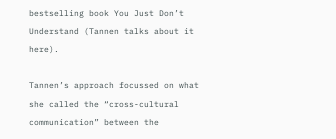bestselling book You Just Don’t Understand (Tannen talks about it here).

Tannen’s approach focussed on what she called the “cross-cultural communication” between the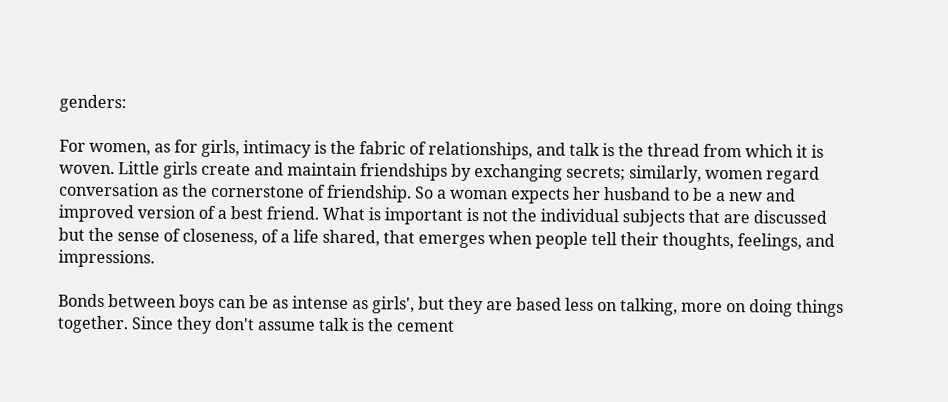genders:

For women, as for girls, intimacy is the fabric of relationships, and talk is the thread from which it is woven. Little girls create and maintain friendships by exchanging secrets; similarly, women regard conversation as the cornerstone of friendship. So a woman expects her husband to be a new and improved version of a best friend. What is important is not the individual subjects that are discussed but the sense of closeness, of a life shared, that emerges when people tell their thoughts, feelings, and impressions.

Bonds between boys can be as intense as girls', but they are based less on talking, more on doing things together. Since they don't assume talk is the cement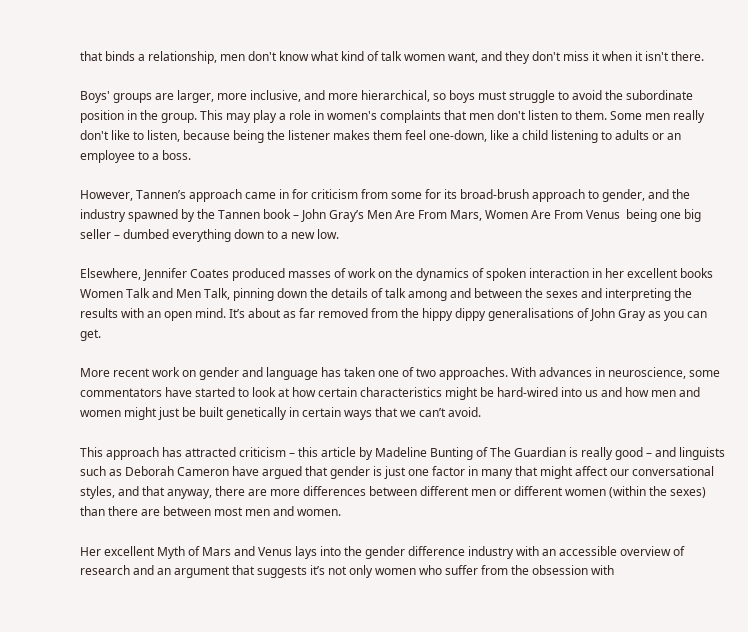that binds a relationship, men don't know what kind of talk women want, and they don't miss it when it isn't there.

Boys' groups are larger, more inclusive, and more hierarchical, so boys must struggle to avoid the subordinate position in the group. This may play a role in women's complaints that men don't listen to them. Some men really don't like to listen, because being the listener makes them feel one-down, like a child listening to adults or an employee to a boss.

However, Tannen’s approach came in for criticism from some for its broad-brush approach to gender, and the industry spawned by the Tannen book – John Gray’s Men Are From Mars, Women Are From Venus  being one big seller – dumbed everything down to a new low.

Elsewhere, Jennifer Coates produced masses of work on the dynamics of spoken interaction in her excellent books Women Talk and Men Talk, pinning down the details of talk among and between the sexes and interpreting the results with an open mind. It’s about as far removed from the hippy dippy generalisations of John Gray as you can get.

More recent work on gender and language has taken one of two approaches. With advances in neuroscience, some commentators have started to look at how certain characteristics might be hard-wired into us and how men and women might just be built genetically in certain ways that we can’t avoid.

This approach has attracted criticism – this article by Madeline Bunting of The Guardian is really good – and linguists such as Deborah Cameron have argued that gender is just one factor in many that might affect our conversational styles, and that anyway, there are more differences between different men or different women (within the sexes) than there are between most men and women.

Her excellent Myth of Mars and Venus lays into the gender difference industry with an accessible overview of research and an argument that suggests it’s not only women who suffer from the obsession with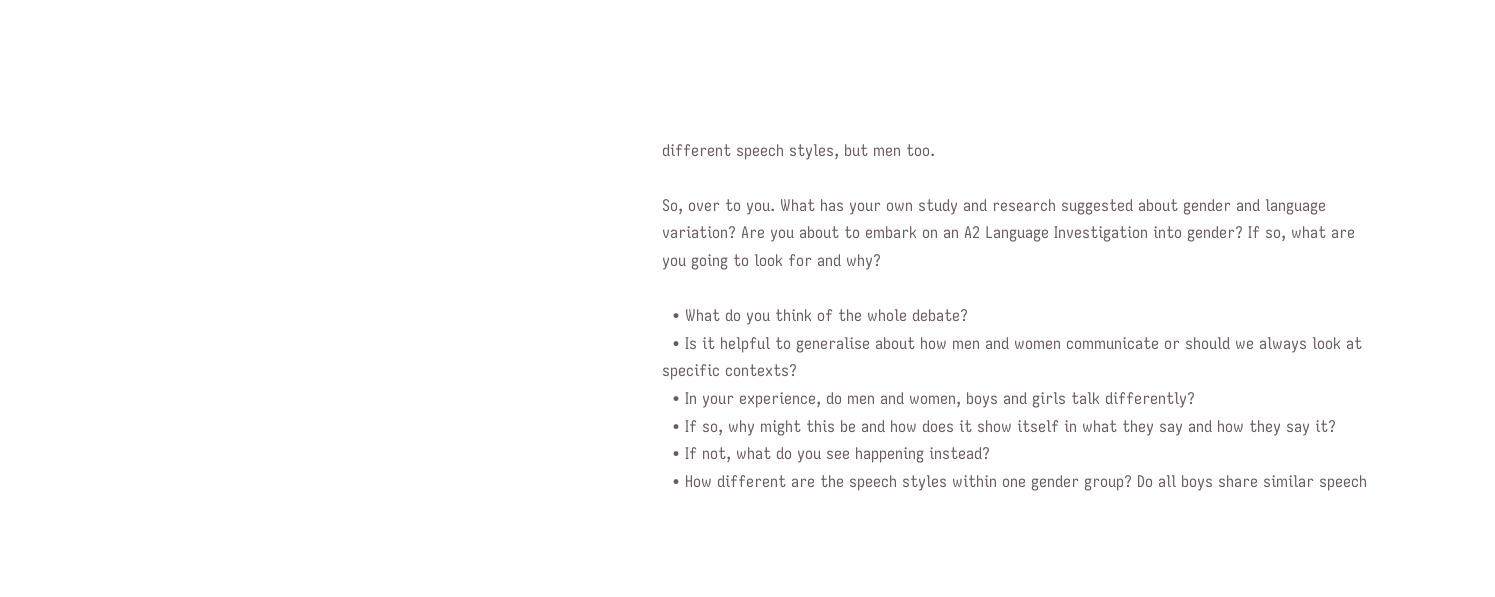different speech styles, but men too.

So, over to you. What has your own study and research suggested about gender and language variation? Are you about to embark on an A2 Language Investigation into gender? If so, what are you going to look for and why?

  • What do you think of the whole debate?
  • Is it helpful to generalise about how men and women communicate or should we always look at specific contexts?
  • In your experience, do men and women, boys and girls talk differently?
  • If so, why might this be and how does it show itself in what they say and how they say it?
  • If not, what do you see happening instead?
  • How different are the speech styles within one gender group? Do all boys share similar speech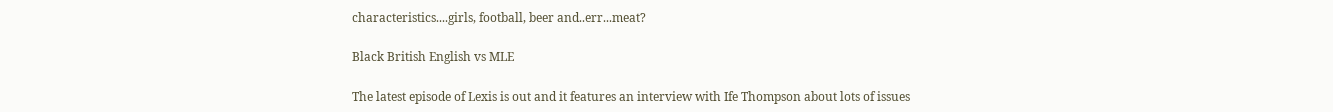characteristics....girls, football, beer and..err...meat?

Black British English vs MLE

The latest episode of Lexis is out and it features an interview with Ife Thompson about lots of issues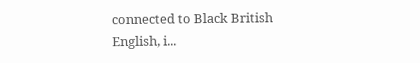connected to Black British English, i...